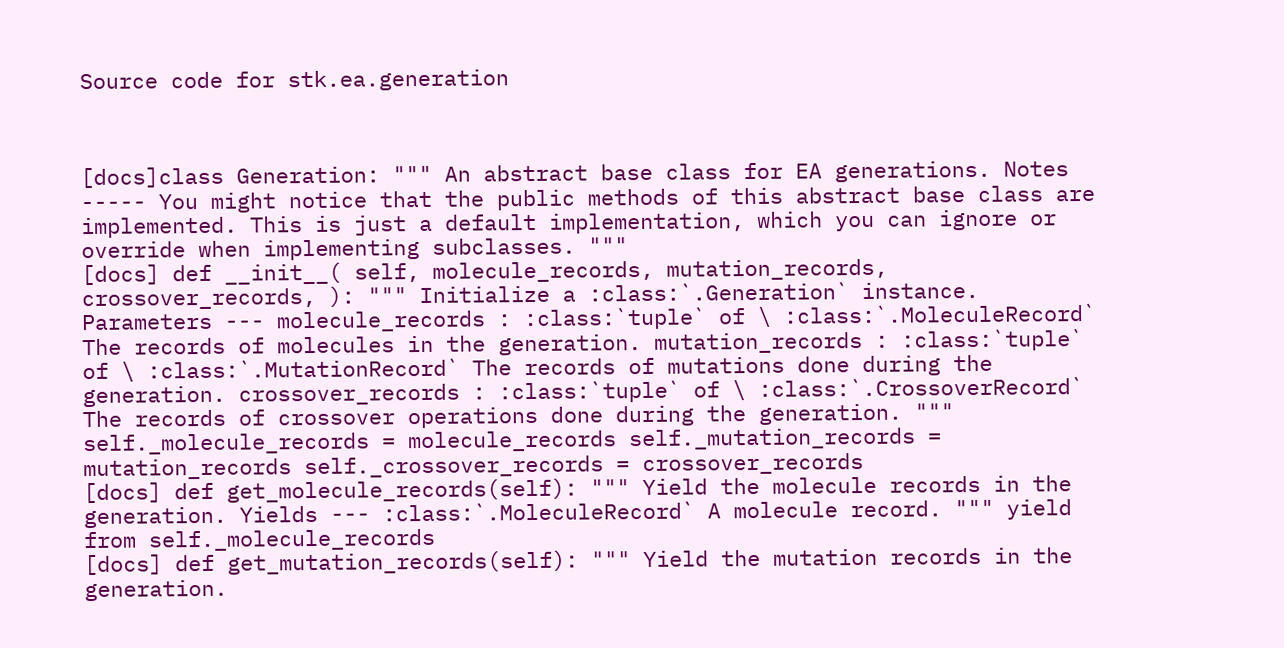Source code for stk.ea.generation



[docs]class Generation: """ An abstract base class for EA generations. Notes ----- You might notice that the public methods of this abstract base class are implemented. This is just a default implementation, which you can ignore or override when implementing subclasses. """
[docs] def __init__( self, molecule_records, mutation_records, crossover_records, ): """ Initialize a :class:`.Generation` instance. Parameters --- molecule_records : :class:`tuple` of \ :class:`.MoleculeRecord` The records of molecules in the generation. mutation_records : :class:`tuple` of \ :class:`.MutationRecord` The records of mutations done during the generation. crossover_records : :class:`tuple` of \ :class:`.CrossoverRecord` The records of crossover operations done during the generation. """ self._molecule_records = molecule_records self._mutation_records = mutation_records self._crossover_records = crossover_records
[docs] def get_molecule_records(self): """ Yield the molecule records in the generation. Yields --- :class:`.MoleculeRecord` A molecule record. """ yield from self._molecule_records
[docs] def get_mutation_records(self): """ Yield the mutation records in the generation.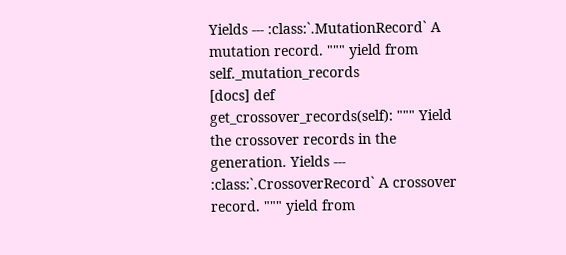Yields --- :class:`.MutationRecord` A mutation record. """ yield from self._mutation_records
[docs] def get_crossover_records(self): """ Yield the crossover records in the generation. Yields --- :class:`.CrossoverRecord` A crossover record. """ yield from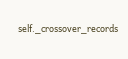self._crossover_records